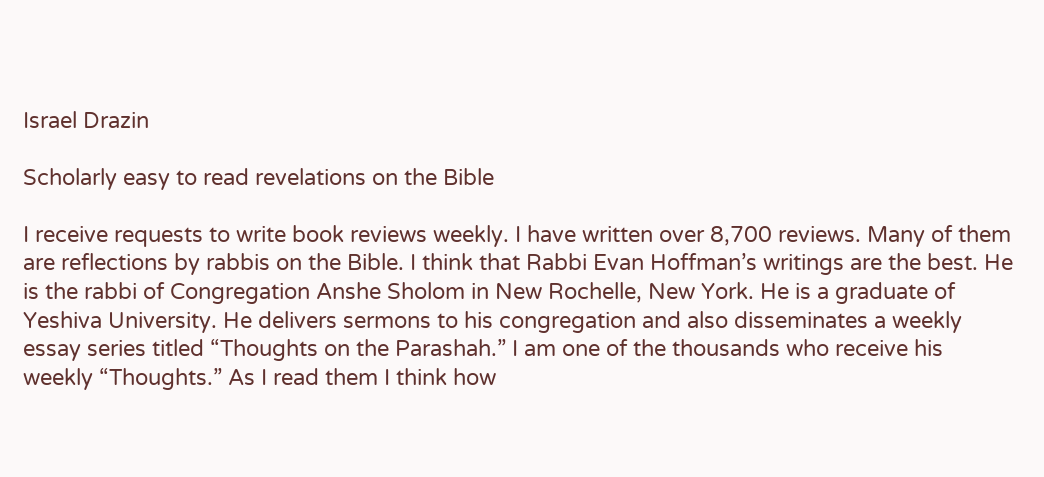Israel Drazin

Scholarly easy to read revelations on the Bible

I receive requests to write book reviews weekly. I have written over 8,700 reviews. Many of them are reflections by rabbis on the Bible. I think that Rabbi Evan Hoffman’s writings are the best. He is the rabbi of Congregation Anshe Sholom in New Rochelle, New York. He is a graduate of Yeshiva University. He delivers sermons to his congregation and also disseminates a weekly essay series titled “Thoughts on the Parashah.” I am one of the thousands who receive his weekly “Thoughts.” As I read them I think how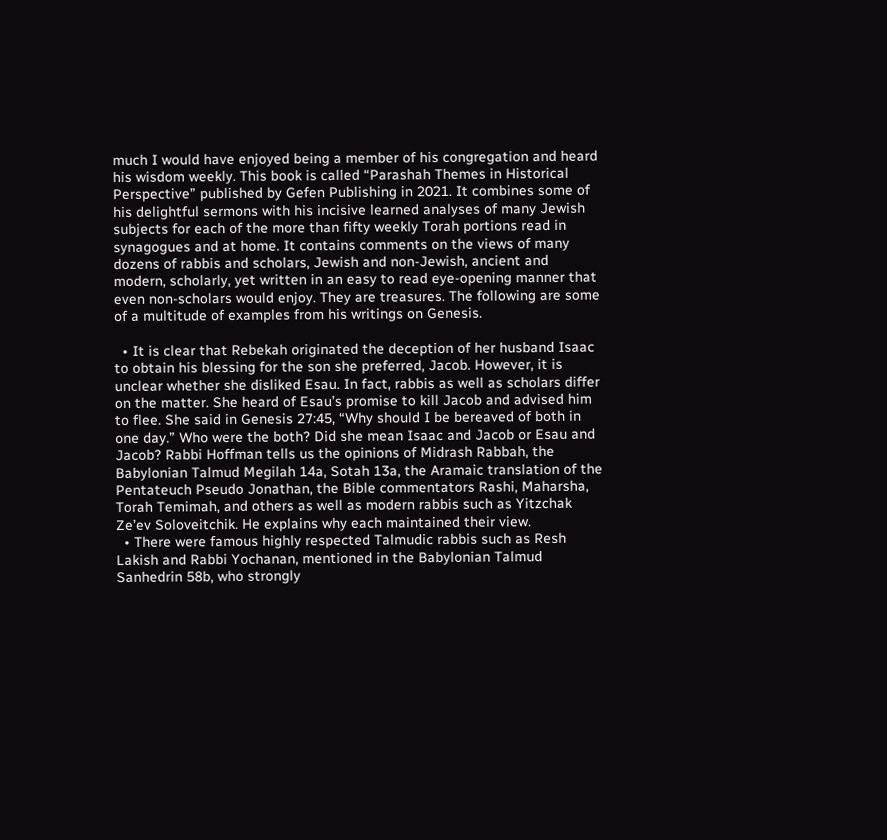much I would have enjoyed being a member of his congregation and heard his wisdom weekly. This book is called “Parashah Themes in Historical Perspective” published by Gefen Publishing in 2021. It combines some of his delightful sermons with his incisive learned analyses of many Jewish subjects for each of the more than fifty weekly Torah portions read in synagogues and at home. It contains comments on the views of many dozens of rabbis and scholars, Jewish and non-Jewish, ancient and modern, scholarly, yet written in an easy to read eye-opening manner that even non-scholars would enjoy. They are treasures. The following are some of a multitude of examples from his writings on Genesis.

  • It is clear that Rebekah originated the deception of her husband Isaac to obtain his blessing for the son she preferred, Jacob. However, it is unclear whether she disliked Esau. In fact, rabbis as well as scholars differ on the matter. She heard of Esau’s promise to kill Jacob and advised him to flee. She said in Genesis 27:45, “Why should I be bereaved of both in one day.” Who were the both? Did she mean Isaac and Jacob or Esau and Jacob? Rabbi Hoffman tells us the opinions of Midrash Rabbah, the Babylonian Talmud Megilah 14a, Sotah 13a, the Aramaic translation of the Pentateuch Pseudo Jonathan, the Bible commentators Rashi, Maharsha, Torah Temimah, and others as well as modern rabbis such as Yitzchak Ze’ev Soloveitchik. He explains why each maintained their view.
  • There were famous highly respected Talmudic rabbis such as Resh Lakish and Rabbi Yochanan, mentioned in the Babylonian Talmud Sanhedrin 58b, who strongly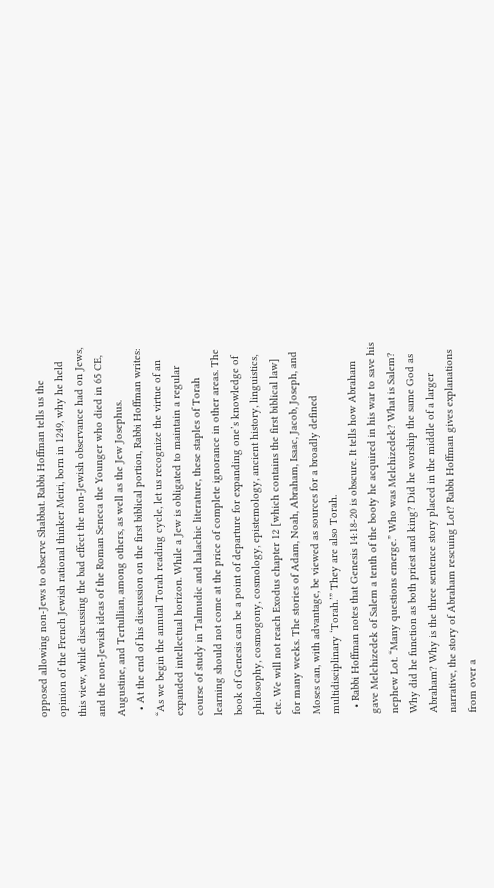opposed allowing non-Jews to observe Shabbat. Rabbi Hoffman tells us the opinion of the French Jewish rational thinker Meiri, born in 1249, why he held this view, while discussing the bad effect the non-Jewish observance had on Jews, and the non-Jewish ideas of the Roman Seneca the Younger who died in 65 CE, Augustine, and Tertullian, among others, as well as the Jew Josephus.
  • At the end of his discussion on the first biblical portion, Rabbi Hoffman writes: “As we begin the annual Torah reading cycle, let us recognize the virtue of an expanded intellectual horizon. While a Jew is obligated to maintain a regular course of study in Talmudic and halachic literature, these staples of Torah learning should not come at the price of complete ignorance in other areas. The book of Genesis can be a point of departure for expanding one’s knowledge of philosophy, cosmogony, cosmology, epistemology, ancient history, linguistics, etc. We will not reach Exodus chapter 12 [which contains the first biblical law] for many weeks. The stories of Adam, Noah, Abraham, Isaac, Jacob, Joseph, and Moses can, with advantage, be viewed as sources for a broadly defined multidisciplinary ‘Torah.’” They are also Torah.
  • Rabbi Hoffman notes that Genesis 14:18-20 is obscure. It tells how Abraham gave Melchizedek of Salem a tenth of the booty he acquired in his war to save his nephew Lot. “Many questions emerge.” Who was Melchizedek? What is Salem? Why did he function as both priest and king? Did he worship the same God as Abraham? Why is the three sentence story placed in the middle of a larger narrative, the story of Abraham rescuing Lot? Rabbi Hoffman gives explanations from over a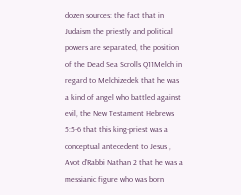dozen sources: the fact that in Judaism the priestly and political powers are separated, the position of the Dead Sea Scrolls Q11Melch in regard to Melchizedek that he was a kind of angel who battled against evil, the New Testament Hebrews 5:5-6 that this king-priest was a conceptual antecedent to Jesus , Avot d’Rabbi Nathan 2 that he was a messianic figure who was born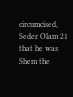circumcised, Seder Olam 21 that he was Shem the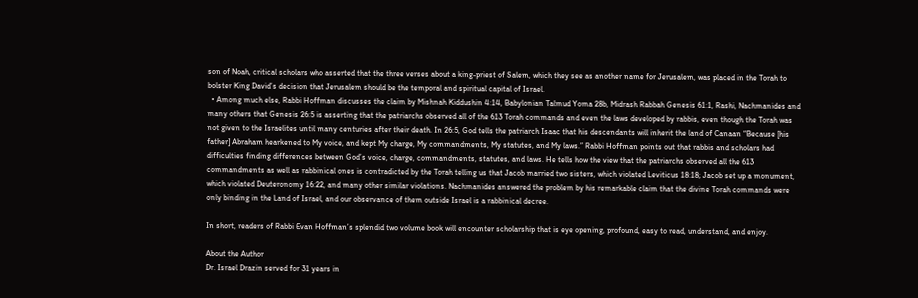son of Noah, critical scholars who asserted that the three verses about a king-priest of Salem, which they see as another name for Jerusalem, was placed in the Torah to bolster King David’s decision that Jerusalem should be the temporal and spiritual capital of Israel.
  • Among much else, Rabbi Hoffman discusses the claim by Mishnah Kiddushin 4:14, Babylonian Talmud Yoma 28b, Midrash Rabbah Genesis 61:1, Rashi, Nachmanides and many others that Genesis 26:5 is asserting that the patriarchs observed all of the 613 Torah commands and even the laws developed by rabbis, even though the Torah was not given to the Israelites until many centuries after their death. In 26:5, God tells the patriarch Isaac that his descendants will inherit the land of Canaan “Because [his father] Abraham hearkened to My voice, and kept My charge, My commandments, My statutes, and My laws.” Rabbi Hoffman points out that rabbis and scholars had difficulties finding differences between God’s voice, charge, commandments, statutes, and laws. He tells how the view that the patriarchs observed all the 613 commandments as well as rabbinical ones is contradicted by the Torah telling us that Jacob married two sisters, which violated Leviticus 18:18; Jacob set up a monument, which violated Deuteronomy 16:22, and many other similar violations. Nachmanides answered the problem by his remarkable claim that the divine Torah commands were only binding in the Land of Israel, and our observance of them outside Israel is a rabbinical decree.

In short, readers of Rabbi Evan Hoffman’s splendid two volume book will encounter scholarship that is eye opening, profound, easy to read, understand, and enjoy.

About the Author
Dr. Israel Drazin served for 31 years in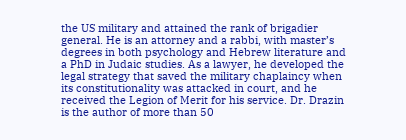the US military and attained the rank of brigadier general. He is an attorney and a rabbi, with master’s degrees in both psychology and Hebrew literature and a PhD in Judaic studies. As a lawyer, he developed the legal strategy that saved the military chaplaincy when its constitutionality was attacked in court, and he received the Legion of Merit for his service. Dr. Drazin is the author of more than 50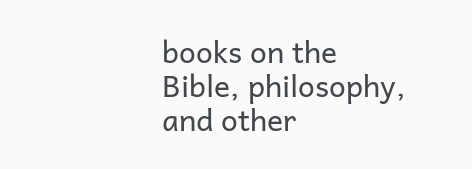books on the Bible, philosophy, and other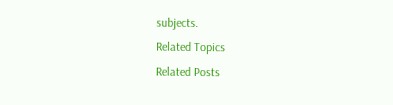subjects.
Related Topics
Related Posts